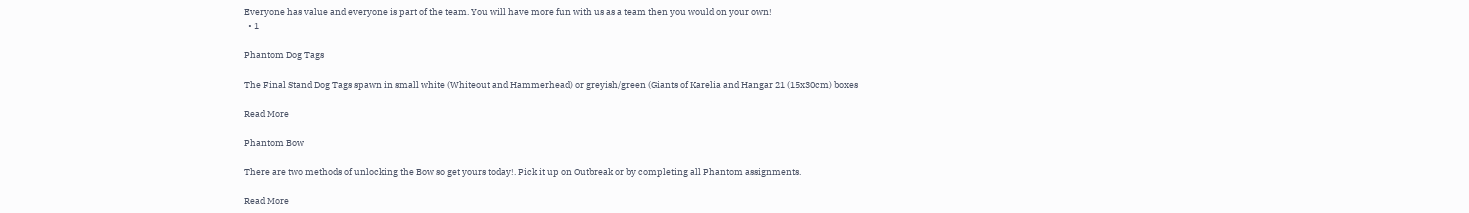Everyone has value and everyone is part of the team. You will have more fun with us as a team then you would on your own!
  • 1

Phantom Dog Tags

The Final Stand Dog Tags spawn in small white (Whiteout and Hammerhead) or greyish/green (Giants of Karelia and Hangar 21 (15x30cm) boxes

Read More

Phantom Bow

There are two methods of unlocking the Bow so get yours today!. Pick it up on Outbreak or by completing all Phantom assignments.

Read More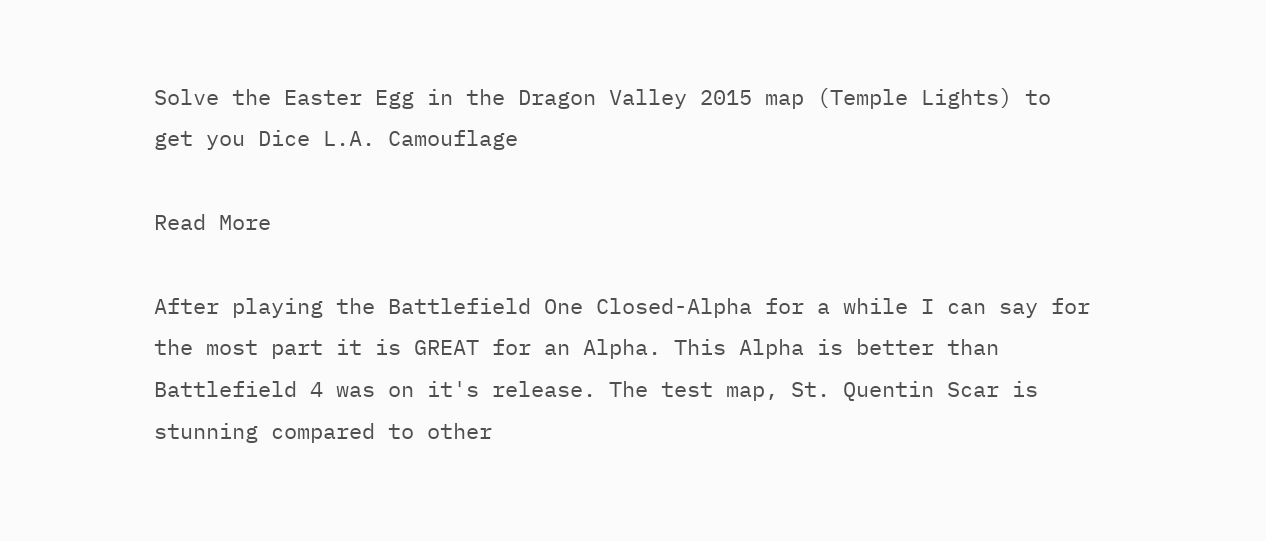Solve the Easter Egg in the Dragon Valley 2015 map (Temple Lights) to get you Dice L.A. Camouflage

Read More

After playing the Battlefield One Closed-Alpha for a while I can say for the most part it is GREAT for an Alpha. This Alpha is better than Battlefield 4 was on it's release. The test map, St. Quentin Scar is stunning compared to other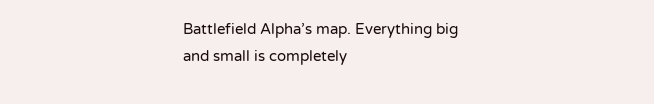Battlefield Alpha’s map. Everything big and small is completely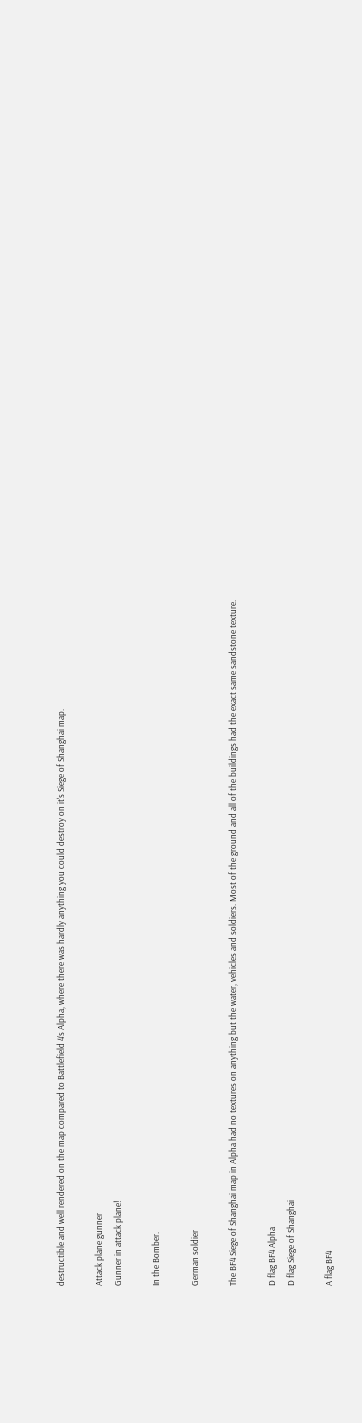destructible and well rendered on the map compared to Battlefield 4’s Alpha, where there was hardly anything you could destroy on it's Siege of Shanghai map.

Attack plane gunner
Gunner in attack plane!

In the Bomber.

German soldier

The BF4 Siege of Shanghai map in Alpha had no textures on anything but the water, vehicles and soldiers. Most of the ground and all of the buildings had the exact same sandstone texture.

D flag BF4 Alpha
D flag Siege of Shanghai

A flag BF4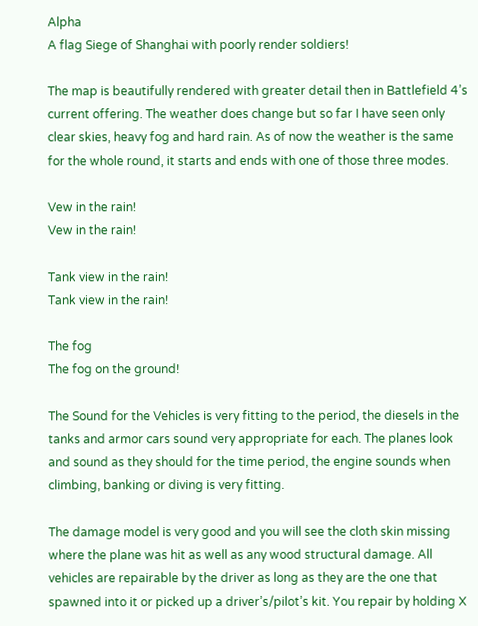Alpha
A flag Siege of Shanghai with poorly render soldiers!

The map is beautifully rendered with greater detail then in Battlefield 4’s current offering. The weather does change but so far I have seen only clear skies, heavy fog and hard rain. As of now the weather is the same for the whole round, it starts and ends with one of those three modes.

Vew in the rain!
Vew in the rain!

Tank view in the rain!
Tank view in the rain!

The fog
The fog on the ground!

The Sound for the Vehicles is very fitting to the period, the diesels in the tanks and armor cars sound very appropriate for each. The planes look and sound as they should for the time period, the engine sounds when climbing, banking or diving is very fitting.

The damage model is very good and you will see the cloth skin missing where the plane was hit as well as any wood structural damage. All vehicles are repairable by the driver as long as they are the one that spawned into it or picked up a driver’s/pilot’s kit. You repair by holding X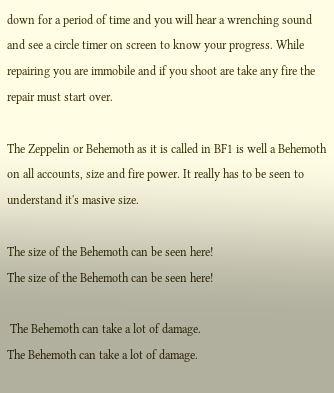down for a period of time and you will hear a wrenching sound and see a circle timer on screen to know your progress. While repairing you are immobile and if you shoot are take any fire the repair must start over.

The Zeppelin or Behemoth as it is called in BF1 is well a Behemoth on all accounts, size and fire power. It really has to be seen to understand it's masive size.

The size of the Behemoth can be seen here!
The size of the Behemoth can be seen here!

 The Behemoth can take a lot of damage.
The Behemoth can take a lot of damage.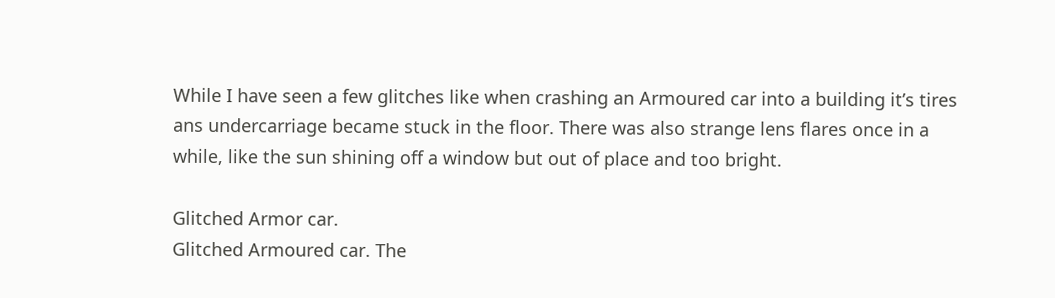While I have seen a few glitches like when crashing an Armoured car into a building it’s tires ans undercarriage became stuck in the floor. There was also strange lens flares once in a while, like the sun shining off a window but out of place and too bright.

Glitched Armor car.
Glitched Armoured car. The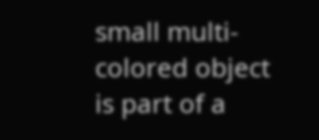small multi-colored object is part of a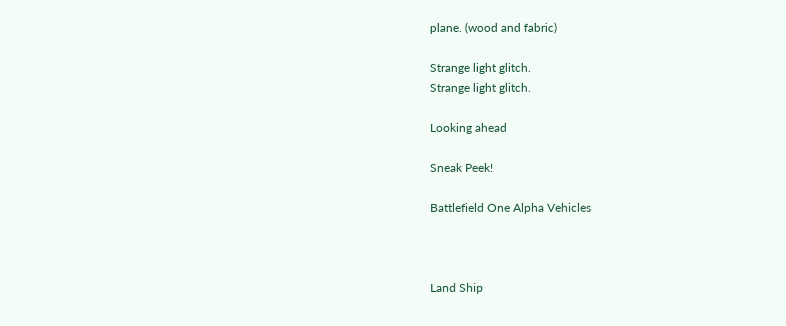plane. (wood and fabric)

Strange light glitch.
Strange light glitch.

Looking ahead

Sneak Peek!

Battlefield One Alpha Vehicles



Land Ship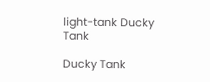light-tank Ducky Tank

Ducky Tank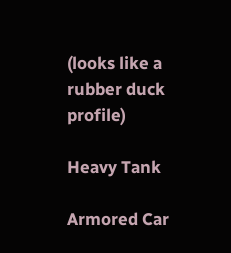(looks like a rubber duck profile)

Heavy Tank

Armored Car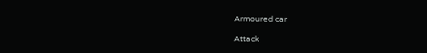Armoured car

Attack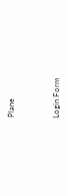Plane




Login Form